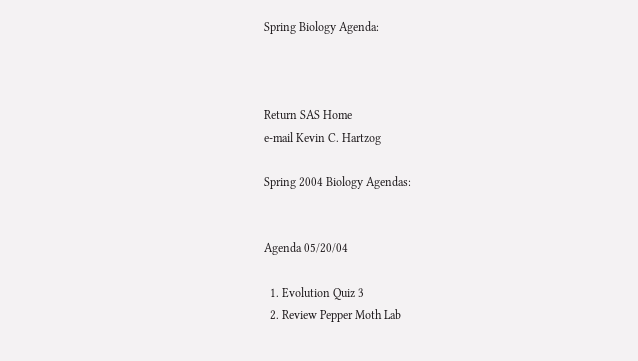Spring Biology Agenda:



Return SAS Home
e-mail Kevin C. Hartzog

Spring 2004 Biology Agendas:


Agenda 05/20/04

  1. Evolution Quiz 3
  2. Review Pepper Moth Lab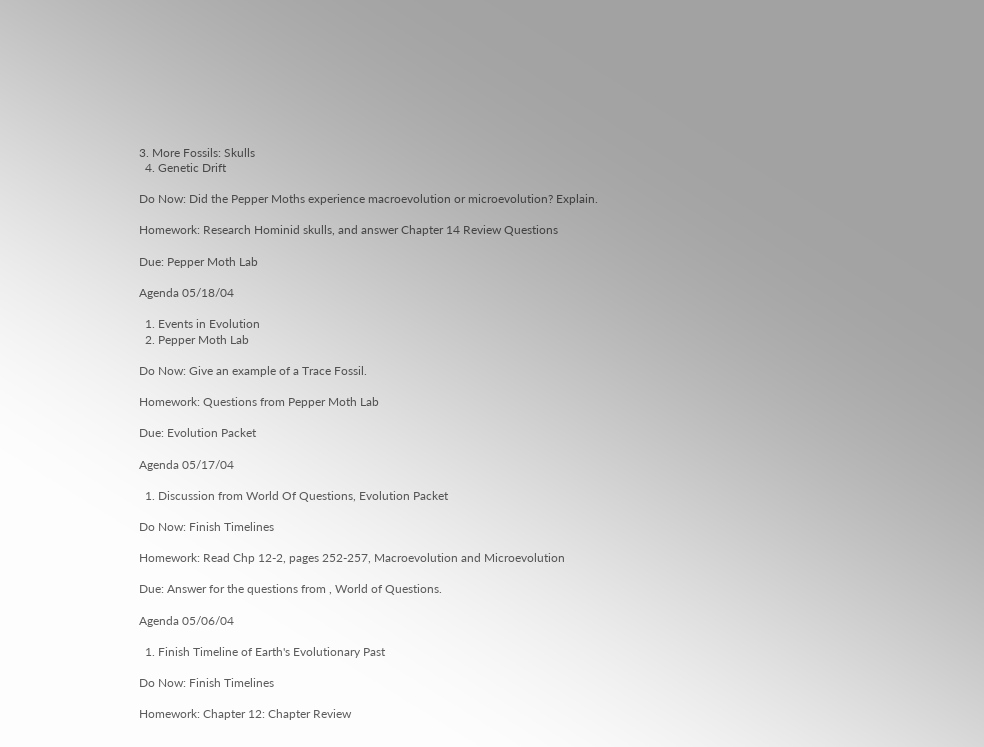3. More Fossils: Skulls
  4. Genetic Drift

Do Now: Did the Pepper Moths experience macroevolution or microevolution? Explain.

Homework: Research Hominid skulls, and answer Chapter 14 Review Questions

Due: Pepper Moth Lab

Agenda 05/18/04

  1. Events in Evolution
  2. Pepper Moth Lab

Do Now: Give an example of a Trace Fossil.

Homework: Questions from Pepper Moth Lab

Due: Evolution Packet

Agenda 05/17/04

  1. Discussion from World Of Questions, Evolution Packet

Do Now: Finish Timelines

Homework: Read Chp 12-2, pages 252-257, Macroevolution and Microevolution

Due: Answer for the questions from , World of Questions.

Agenda 05/06/04

  1. Finish Timeline of Earth's Evolutionary Past

Do Now: Finish Timelines

Homework: Chapter 12: Chapter Review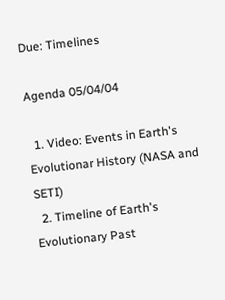Due: Timelines

Agenda 05/04/04

  1. Video: Events in Earth's Evolutionar History (NASA and SETI)
  2. Timeline of Earth's Evolutionary Past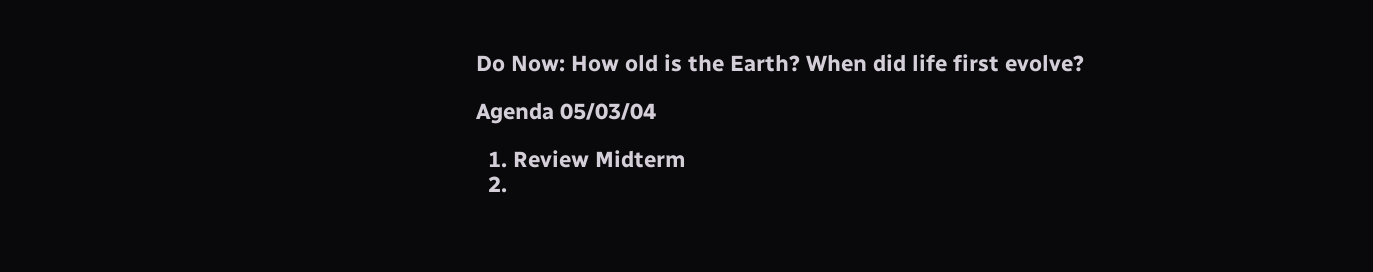Do Now: How old is the Earth? When did life first evolve?

Agenda 05/03/04

  1. Review Midterm
  2.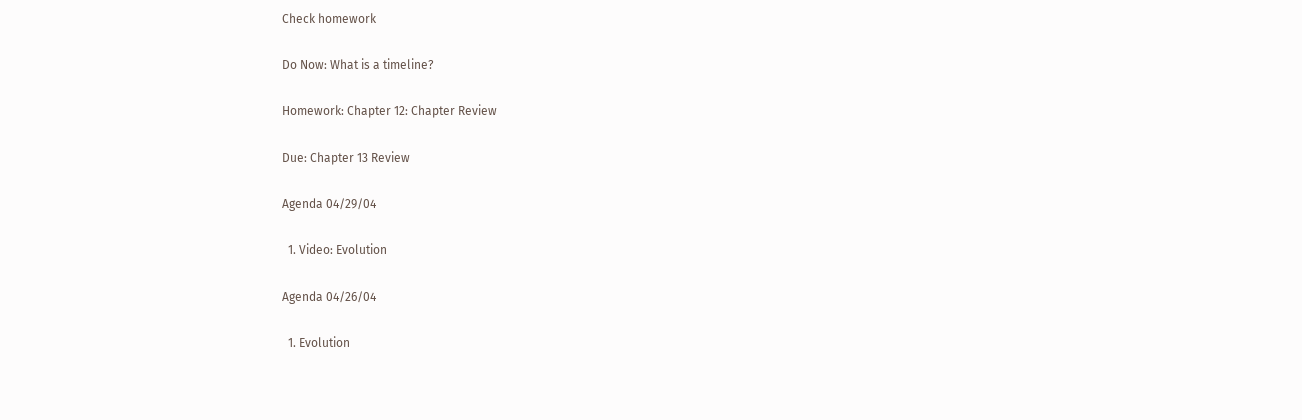Check homework

Do Now: What is a timeline?

Homework: Chapter 12: Chapter Review

Due: Chapter 13 Review

Agenda 04/29/04

  1. Video: Evolution

Agenda 04/26/04

  1. Evolution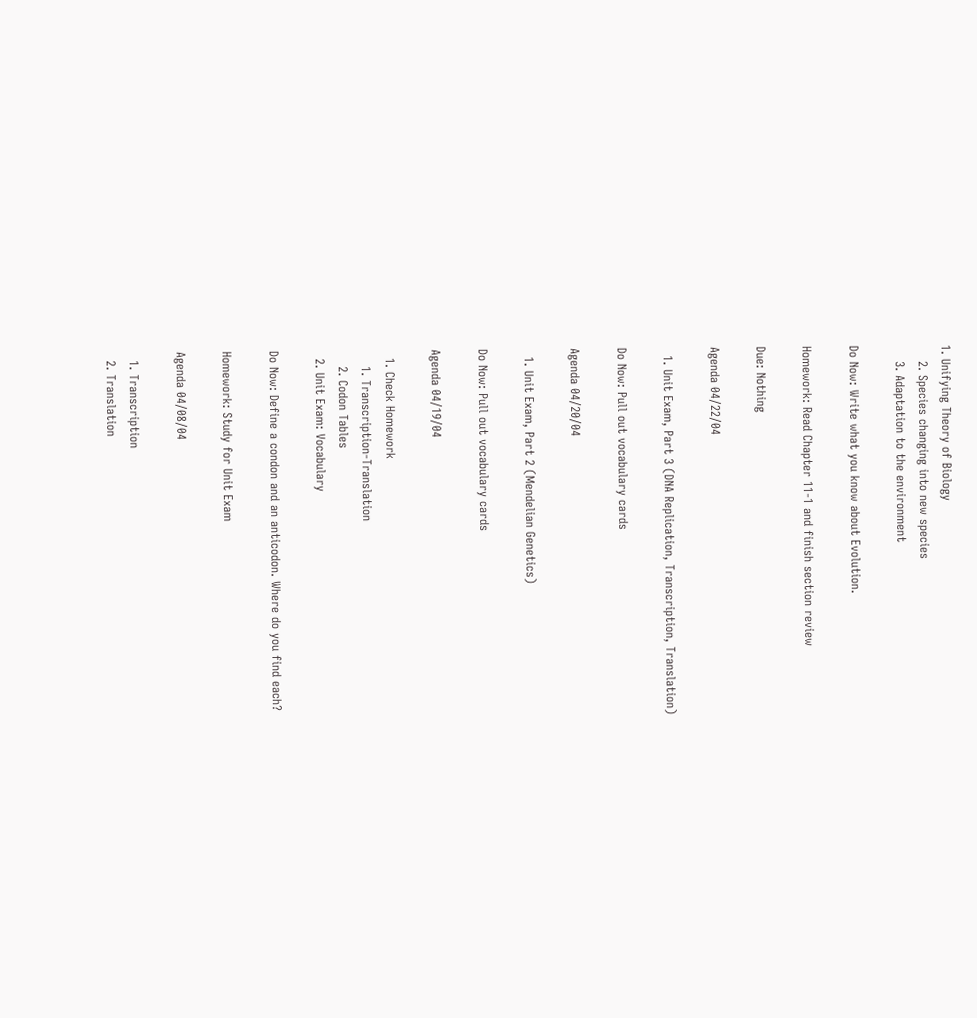1. Unifying Theory of Biology
    2. Species changing into new species
    3. Adaptation to the environment

Do Now: Write what you know about Evolution.

Homework: Read Chapter 11-1 and finish section review

Due: Nothing

Agenda 04/22/04

  1. Unit Exam, Part 3 (DNA Replication, Transcription, Translation)

Do Now: Pull out vocabulary cards

Agenda 04/20/04

  1. Unit Exam, Part 2 (Mendelian Genetics)

Do Now: Pull out vocabulary cards

Agenda 04/19/04

  1. Check Homework
    1. Transcription-Translation
    2. Codon Tables
  2. Unit Exam: Vocabulary

Do Now: Define a condon and an anticodon. Where do you find each?

Homework: Study for Unit Exam

Agenda 04/08/04

  1. Transcription
  2. Translation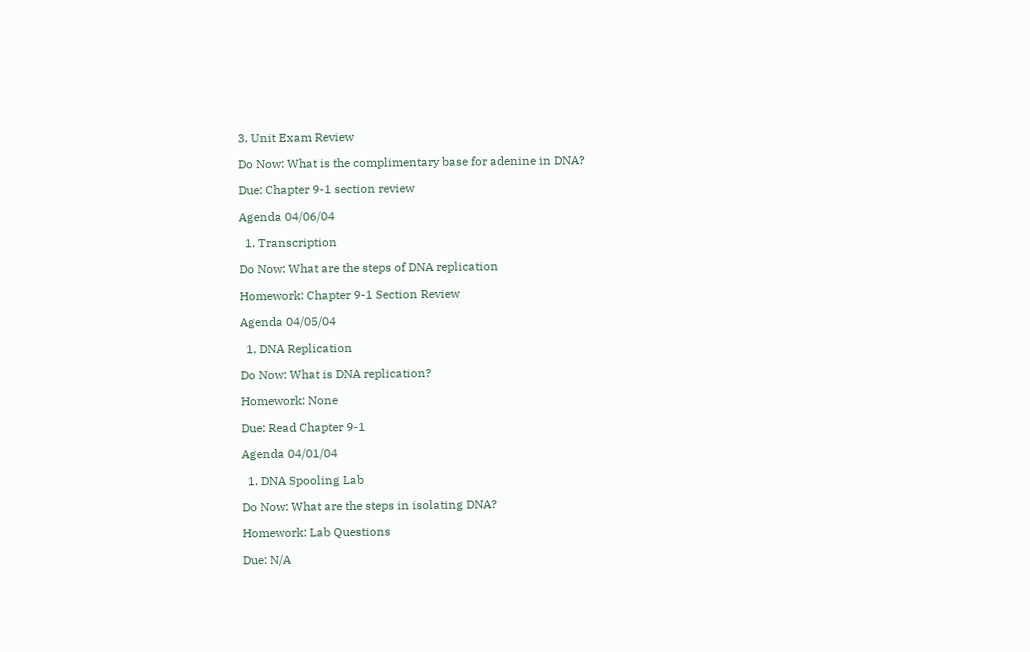3. Unit Exam Review

Do Now: What is the complimentary base for adenine in DNA?

Due: Chapter 9-1 section review

Agenda 04/06/04

  1. Transcription

Do Now: What are the steps of DNA replication

Homework: Chapter 9-1 Section Review

Agenda 04/05/04

  1. DNA Replication

Do Now: What is DNA replication?

Homework: None

Due: Read Chapter 9-1

Agenda 04/01/04

  1. DNA Spooling Lab

Do Now: What are the steps in isolating DNA?

Homework: Lab Questions

Due: N/A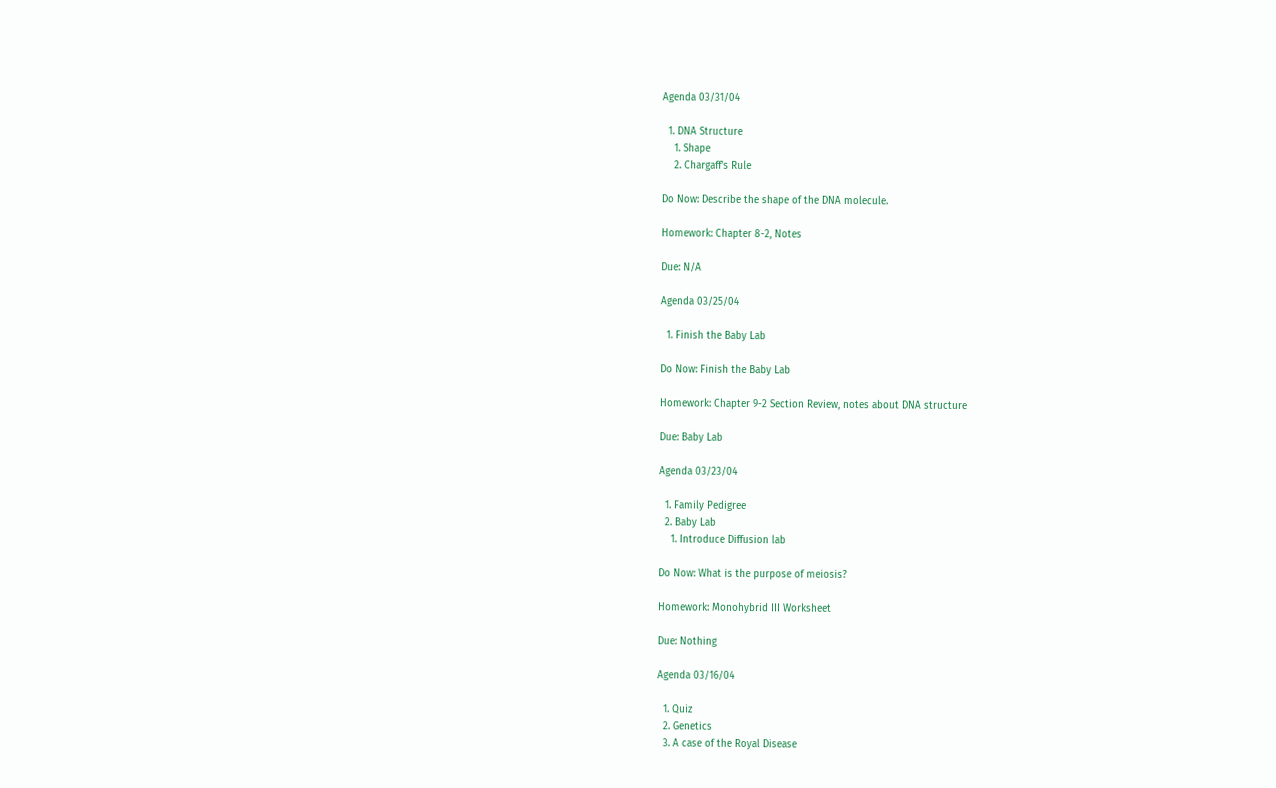Agenda 03/31/04

  1. DNA Structure
    1. Shape
    2. Chargaff's Rule

Do Now: Describe the shape of the DNA molecule.

Homework: Chapter 8-2, Notes

Due: N/A

Agenda 03/25/04

  1. Finish the Baby Lab

Do Now: Finish the Baby Lab

Homework: Chapter 9-2 Section Review, notes about DNA structure

Due: Baby Lab

Agenda 03/23/04

  1. Family Pedigree
  2. Baby Lab
    1. Introduce Diffusion lab

Do Now: What is the purpose of meiosis?

Homework: Monohybrid III Worksheet

Due: Nothing

Agenda 03/16/04

  1. Quiz
  2. Genetics
  3. A case of the Royal Disease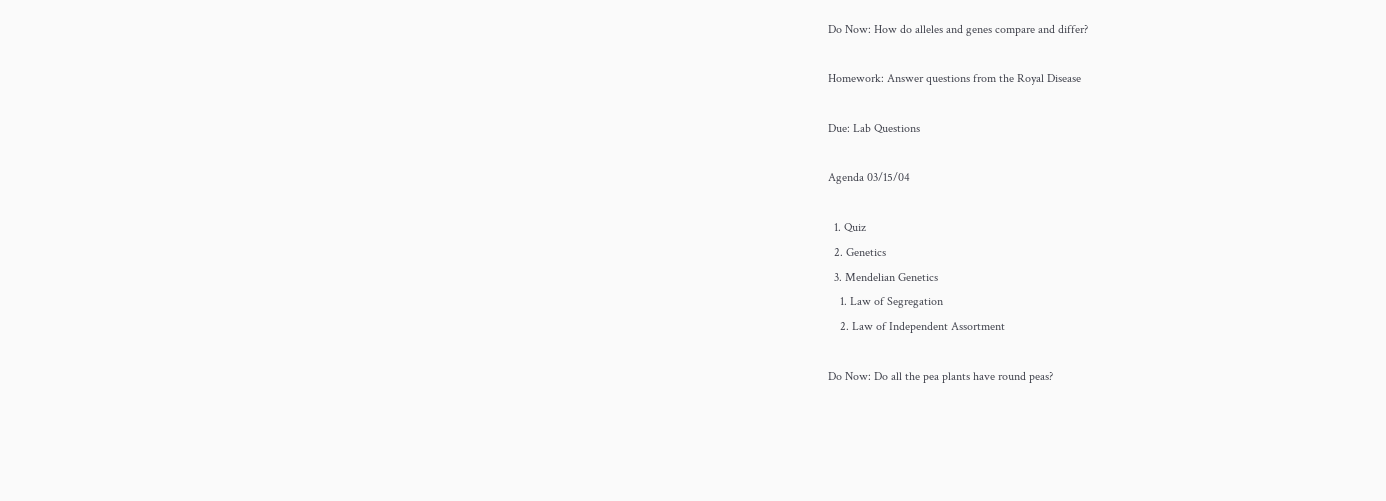Do Now: How do alleles and genes compare and differ?

Homework: Answer questions from the Royal Disease

Due: Lab Questions

Agenda 03/15/04

  1. Quiz
  2. Genetics
  3. Mendelian Genetics
    1. Law of Segregation
    2. Law of Independent Assortment

Do Now: Do all the pea plants have round peas?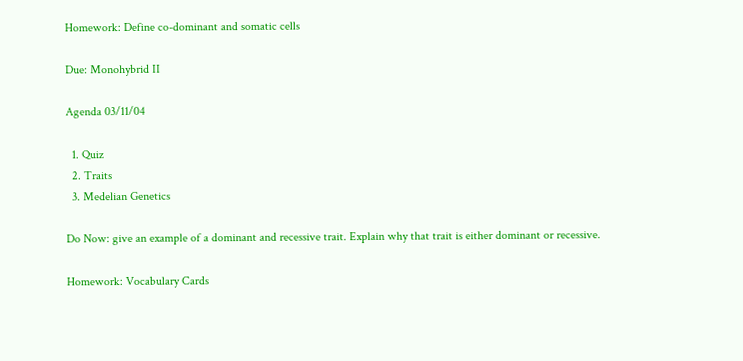Homework: Define co-dominant and somatic cells

Due: Monohybrid II

Agenda 03/11/04

  1. Quiz
  2. Traits
  3. Medelian Genetics

Do Now: give an example of a dominant and recessive trait. Explain why that trait is either dominant or recessive.

Homework: Vocabulary Cards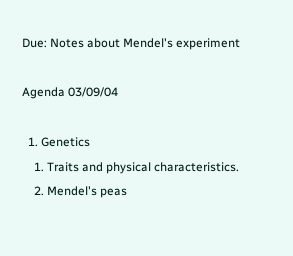Due: Notes about Mendel's experiment

Agenda 03/09/04

  1. Genetics
    1. Traits and physical characteristics.
    2. Mendel's peas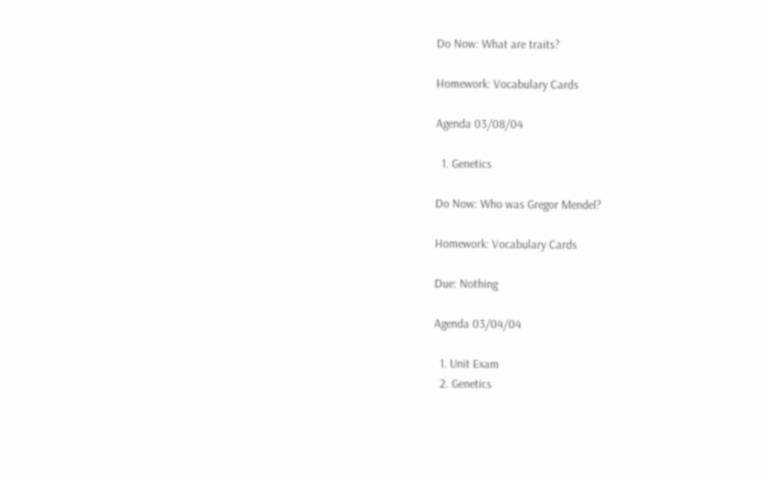Do Now: What are traits?

Homework: Vocabulary Cards

Agenda 03/08/04

  1. Genetics

Do Now: Who was Gregor Mendel?

Homework: Vocabulary Cards

Due: Nothing

Agenda 03/04/04

  1. Unit Exam
  2. Genetics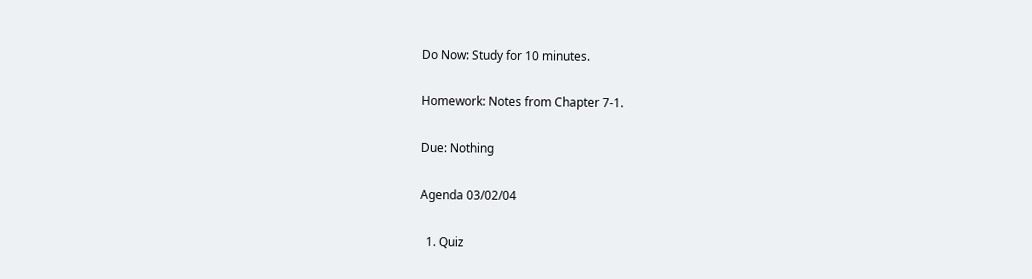Do Now: Study for 10 minutes.

Homework: Notes from Chapter 7-1.

Due: Nothing

Agenda 03/02/04

  1. Quiz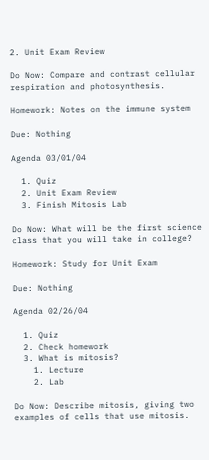2. Unit Exam Review

Do Now: Compare and contrast cellular respiration and photosynthesis.

Homework: Notes on the immune system

Due: Nothing

Agenda 03/01/04

  1. Quiz
  2. Unit Exam Review
  3. Finish Mitosis Lab

Do Now: What will be the first science class that you will take in college?

Homework: Study for Unit Exam

Due: Nothing

Agenda 02/26/04

  1. Quiz
  2. Check homework
  3. What is mitosis?
    1. Lecture
    2. Lab

Do Now: Describe mitosis, giving two examples of cells that use mitosis.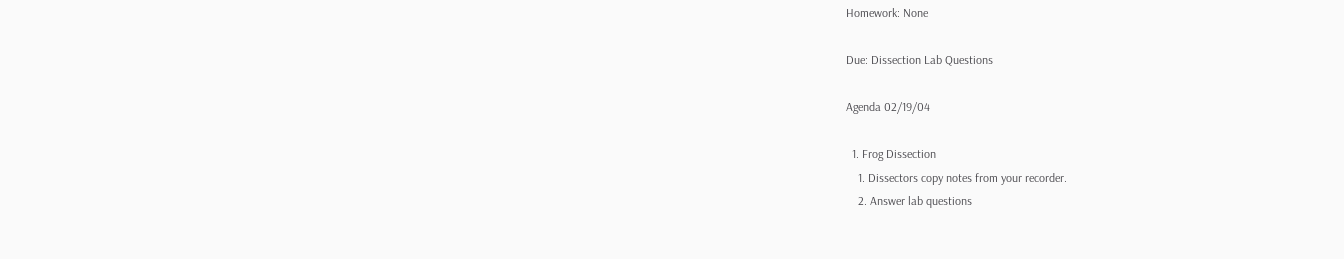Homework: None

Due: Dissection Lab Questions

Agenda 02/19/04

  1. Frog Dissection
    1. Dissectors copy notes from your recorder.
    2. Answer lab questions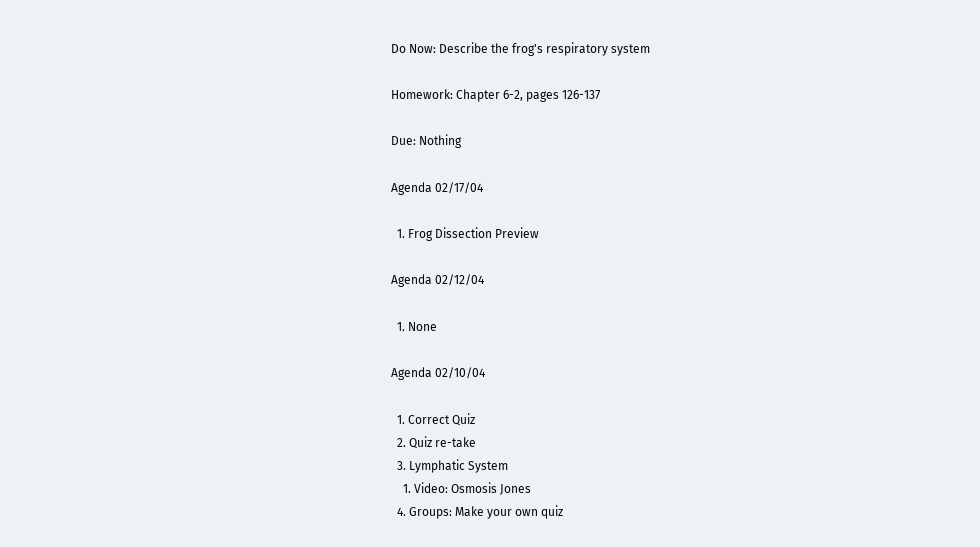Do Now: Describe the frog's respiratory system

Homework: Chapter 6-2, pages 126-137

Due: Nothing

Agenda 02/17/04

  1. Frog Dissection Preview

Agenda 02/12/04

  1. None

Agenda 02/10/04

  1. Correct Quiz
  2. Quiz re-take
  3. Lymphatic System
    1. Video: Osmosis Jones
  4. Groups: Make your own quiz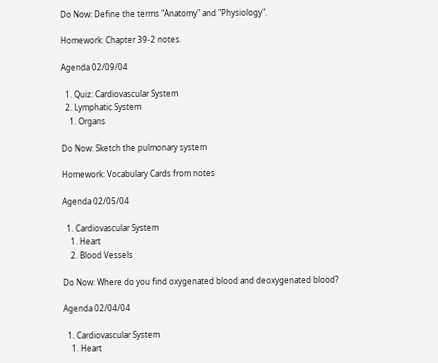Do Now: Define the terms "Anatomy" and "Physiology".

Homework: Chapter 39-2 notes.

Agenda 02/09/04

  1. Quiz: Cardiovascular System
  2. Lymphatic System
    1. Organs

Do Now: Sketch the pulmonary system

Homework: Vocabulary Cards from notes

Agenda 02/05/04

  1. Cardiovascular System
    1. Heart
    2. Blood Vessels

Do Now: Where do you find oxygenated blood and deoxygenated blood?

Agenda 02/04/04

  1. Cardiovascular System
    1. Heart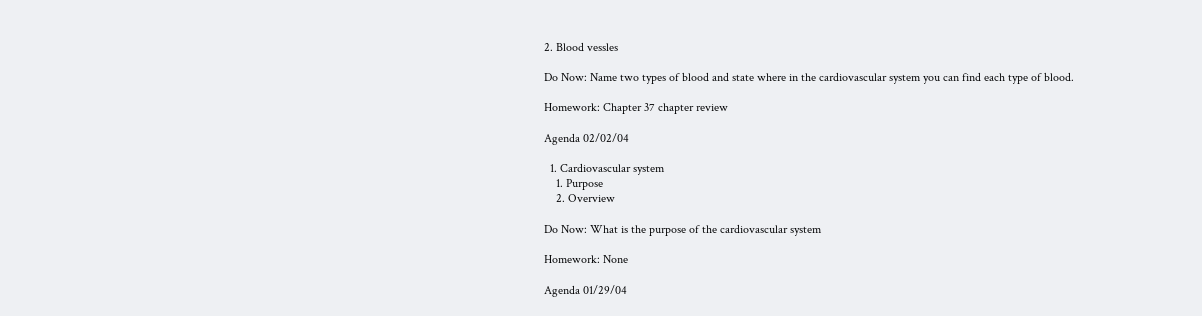2. Blood vessles

Do Now: Name two types of blood and state where in the cardiovascular system you can find each type of blood.

Homework: Chapter 37 chapter review

Agenda 02/02/04

  1. Cardiovascular system
    1. Purpose
    2. Overview

Do Now: What is the purpose of the cardiovascular system

Homework: None

Agenda 01/29/04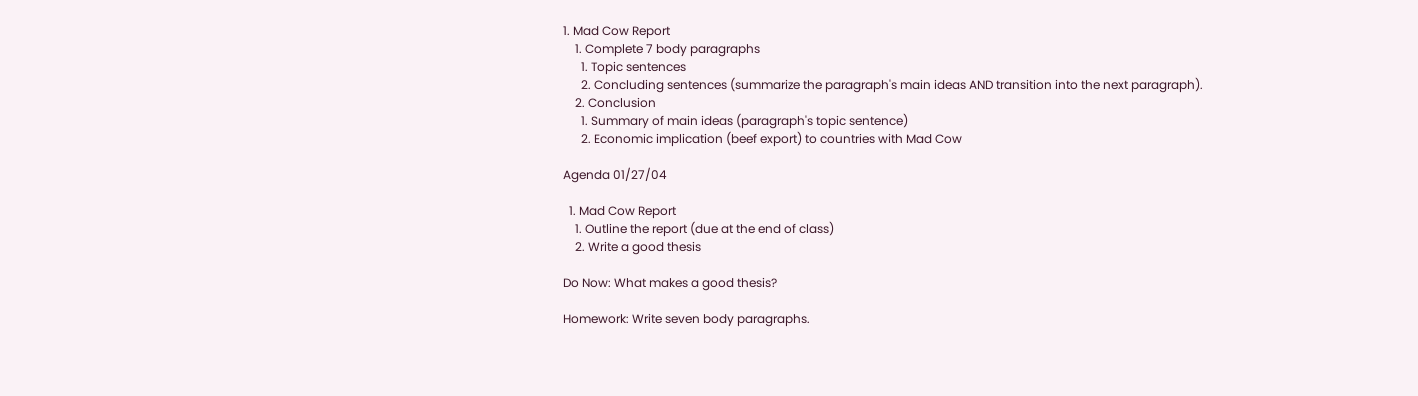1. Mad Cow Report
    1. Complete 7 body paragraphs
      1. Topic sentences
      2. Concluding sentences (summarize the paragraph's main ideas AND transition into the next paragraph).
    2. Conclusion
      1. Summary of main ideas (paragraph's topic sentence)
      2. Economic implication (beef export) to countries with Mad Cow

Agenda 01/27/04

  1. Mad Cow Report
    1. Outline the report (due at the end of class)
    2. Write a good thesis

Do Now: What makes a good thesis?

Homework: Write seven body paragraphs.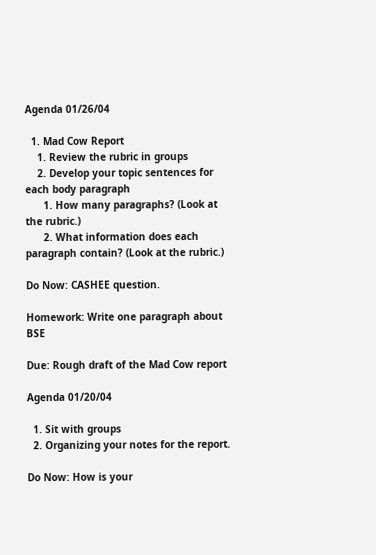Agenda 01/26/04

  1. Mad Cow Report
    1. Review the rubric in groups
    2. Develop your topic sentences for each body paragraph
      1. How many paragraphs? (Look at the rubric.)
      2. What information does each paragraph contain? (Look at the rubric.)

Do Now: CASHEE question.

Homework: Write one paragraph about BSE

Due: Rough draft of the Mad Cow report

Agenda 01/20/04

  1. Sit with groups
  2. Organizing your notes for the report.

Do Now: How is your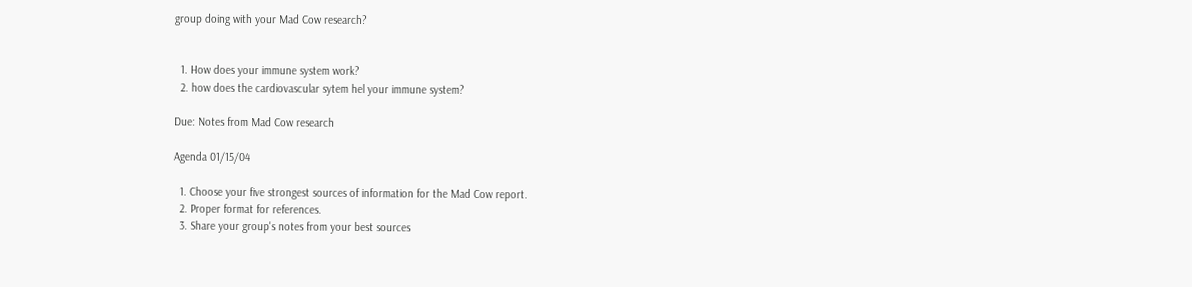group doing with your Mad Cow research?


  1. How does your immune system work?
  2. how does the cardiovascular sytem hel your immune system?

Due: Notes from Mad Cow research

Agenda 01/15/04

  1. Choose your five strongest sources of information for the Mad Cow report.
  2. Proper format for references.
  3. Share your group's notes from your best sources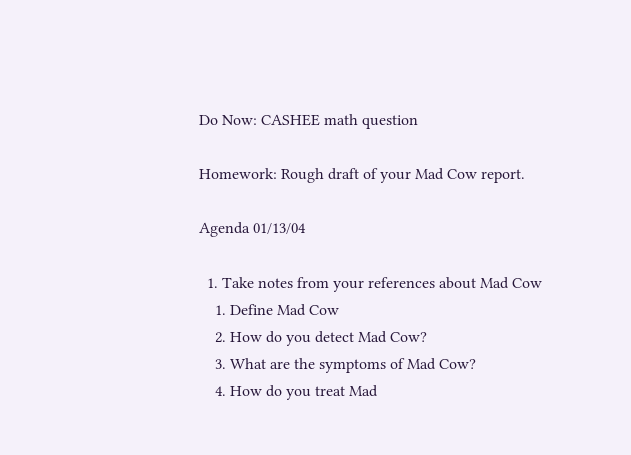Do Now: CASHEE math question

Homework: Rough draft of your Mad Cow report.

Agenda 01/13/04

  1. Take notes from your references about Mad Cow
    1. Define Mad Cow
    2. How do you detect Mad Cow?
    3. What are the symptoms of Mad Cow?
    4. How do you treat Mad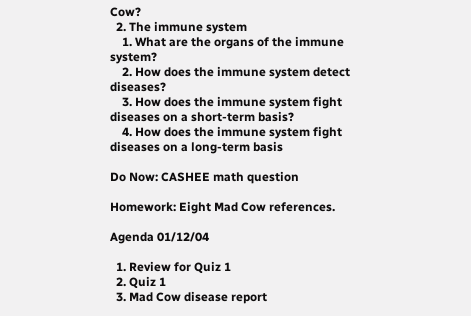Cow?
  2. The immune system
    1. What are the organs of the immune system?
    2. How does the immune system detect diseases?
    3. How does the immune system fight diseases on a short-term basis?
    4. How does the immune system fight diseases on a long-term basis

Do Now: CASHEE math question

Homework: Eight Mad Cow references.

Agenda 01/12/04

  1. Review for Quiz 1
  2. Quiz 1
  3. Mad Cow disease report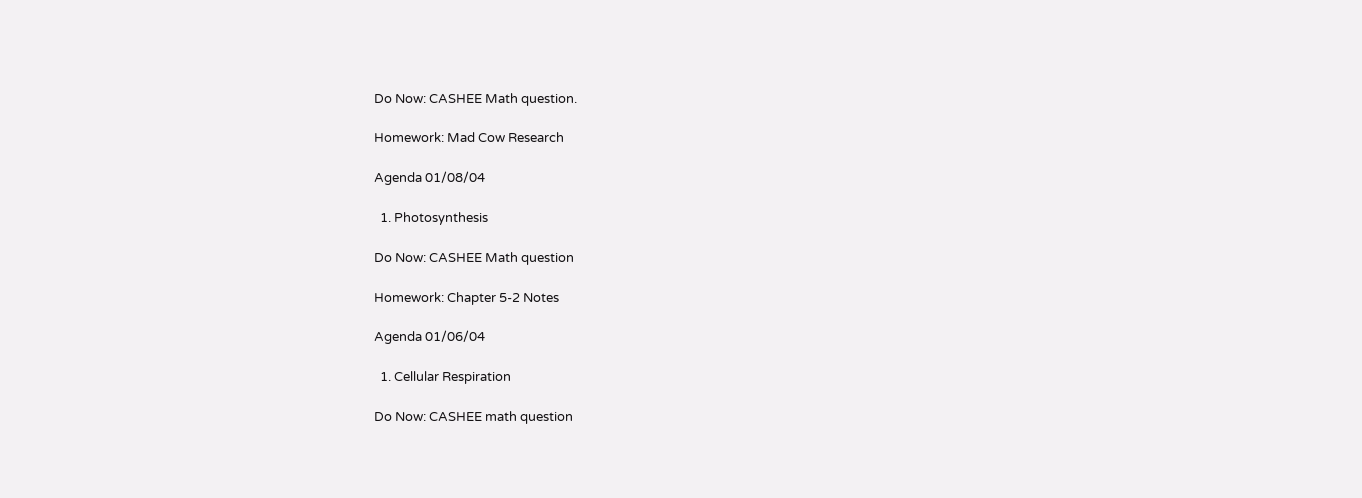Do Now: CASHEE Math question.

Homework: Mad Cow Research

Agenda 01/08/04

  1. Photosynthesis

Do Now: CASHEE Math question

Homework: Chapter 5-2 Notes

Agenda 01/06/04

  1. Cellular Respiration

Do Now: CASHEE math question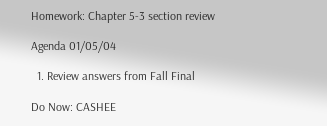Homework: Chapter 5-3 section review

Agenda 01/05/04

  1. Review answers from Fall Final

Do Now: CASHEE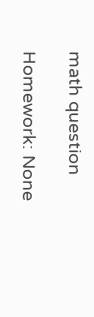math question

Homework: None